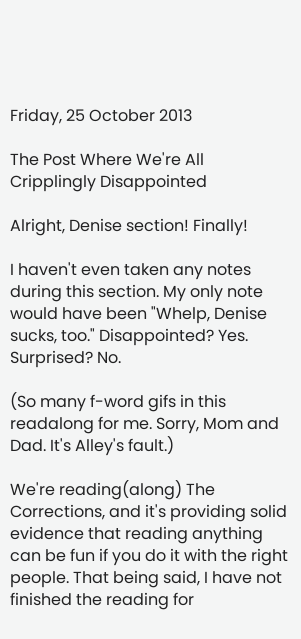Friday, 25 October 2013

The Post Where We're All Cripplingly Disappointed

Alright, Denise section! Finally!

I haven't even taken any notes during this section. My only note would have been "Whelp, Denise sucks, too." Disappointed? Yes. Surprised? No.

(So many f-word gifs in this readalong for me. Sorry, Mom and Dad. It's Alley's fault.)

We're reading(along) The Corrections, and it's providing solid evidence that reading anything can be fun if you do it with the right people. That being said, I have not finished the reading for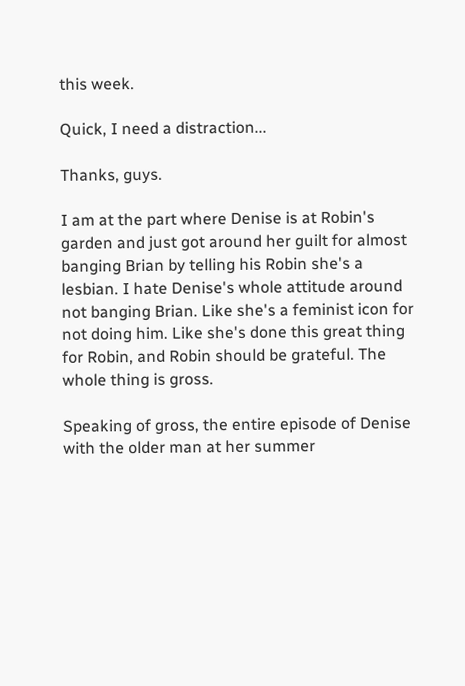this week.

Quick, I need a distraction...

Thanks, guys.

I am at the part where Denise is at Robin's garden and just got around her guilt for almost banging Brian by telling his Robin she's a lesbian. I hate Denise's whole attitude around not banging Brian. Like she's a feminist icon for not doing him. Like she's done this great thing for Robin, and Robin should be grateful. The whole thing is gross.

Speaking of gross, the entire episode of Denise with the older man at her summer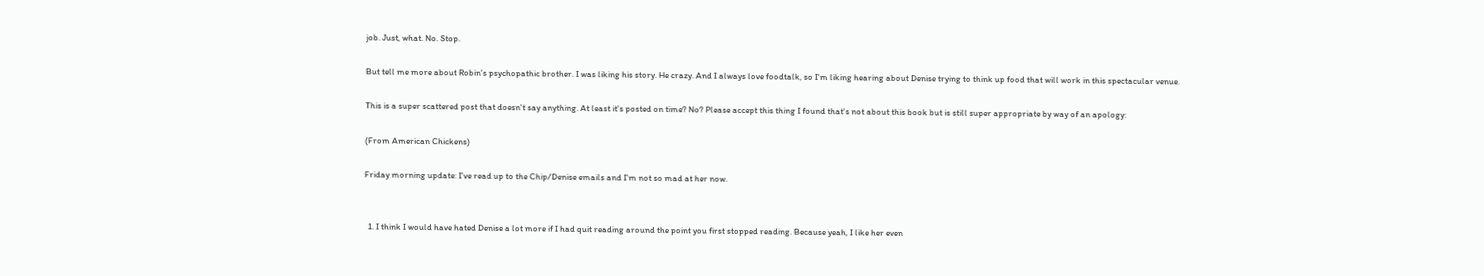job. Just, what. No. Stop.

But tell me more about Robin's psychopathic brother. I was liking his story. He crazy. And I always love foodtalk, so I'm liking hearing about Denise trying to think up food that will work in this spectacular venue.

This is a super scattered post that doesn't say anything. At least it's posted on time? No? Please accept this thing I found that's not about this book but is still super appropriate by way of an apology:

(From American Chickens)

Friday morning update: I've read up to the Chip/Denise emails and I'm not so mad at her now.


  1. I think I would have hated Denise a lot more if I had quit reading around the point you first stopped reading. Because yeah, I like her even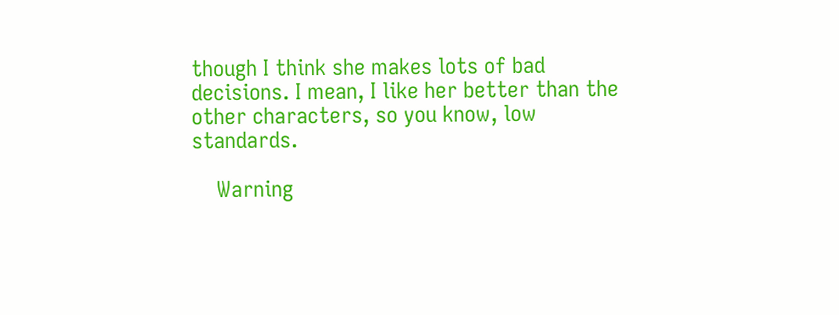though I think she makes lots of bad decisions. I mean, I like her better than the other characters, so you know, low standards.

    Warning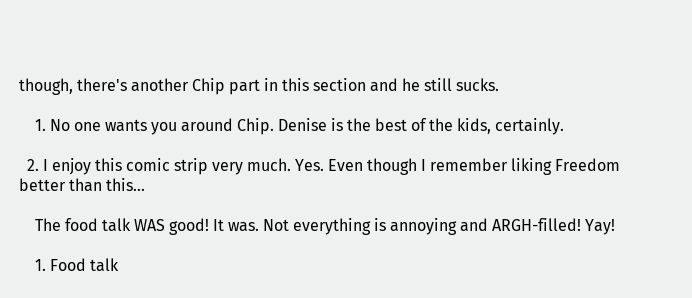though, there's another Chip part in this section and he still sucks.

    1. No one wants you around Chip. Denise is the best of the kids, certainly.

  2. I enjoy this comic strip very much. Yes. Even though I remember liking Freedom better than this...

    The food talk WAS good! It was. Not everything is annoying and ARGH-filled! Yay!

    1. Food talk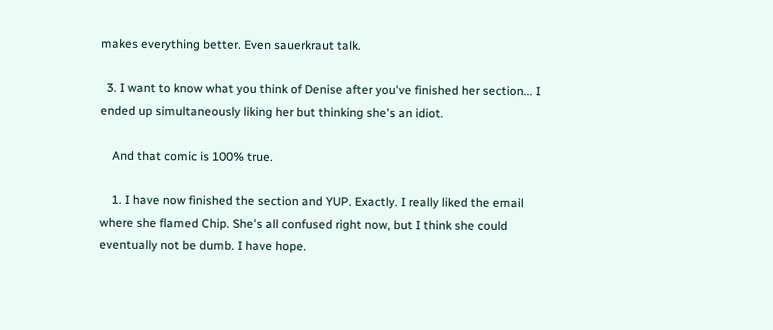makes everything better. Even sauerkraut talk.

  3. I want to know what you think of Denise after you've finished her section... I ended up simultaneously liking her but thinking she's an idiot.

    And that comic is 100% true.

    1. I have now finished the section and YUP. Exactly. I really liked the email where she flamed Chip. She's all confused right now, but I think she could eventually not be dumb. I have hope.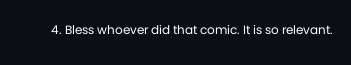4. Bless whoever did that comic. It is so relevant.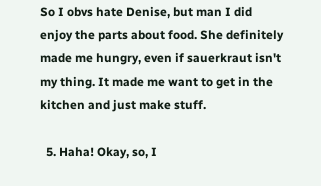So I obvs hate Denise, but man I did enjoy the parts about food. She definitely made me hungry, even if sauerkraut isn't my thing. It made me want to get in the kitchen and just make stuff.

  5. Haha! Okay, so, I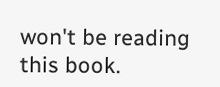won't be reading this book.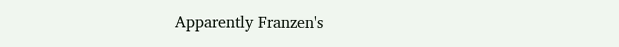Apparently Franzen's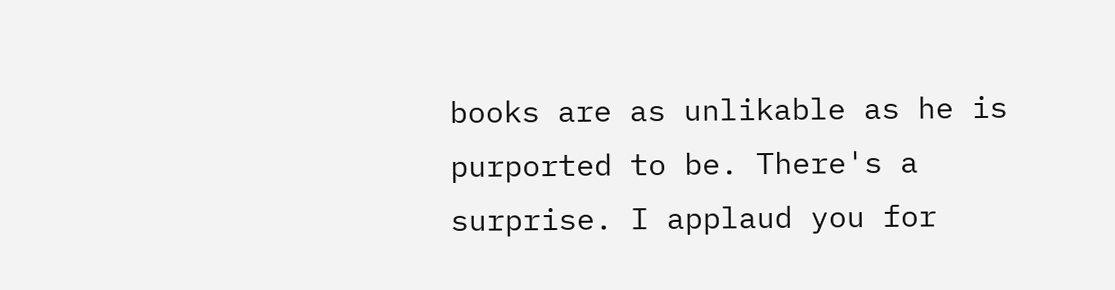books are as unlikable as he is purported to be. There's a surprise. I applaud you for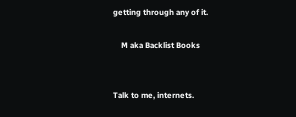getting through any of it.

    M aka Backlist Books


Talk to me, internets.